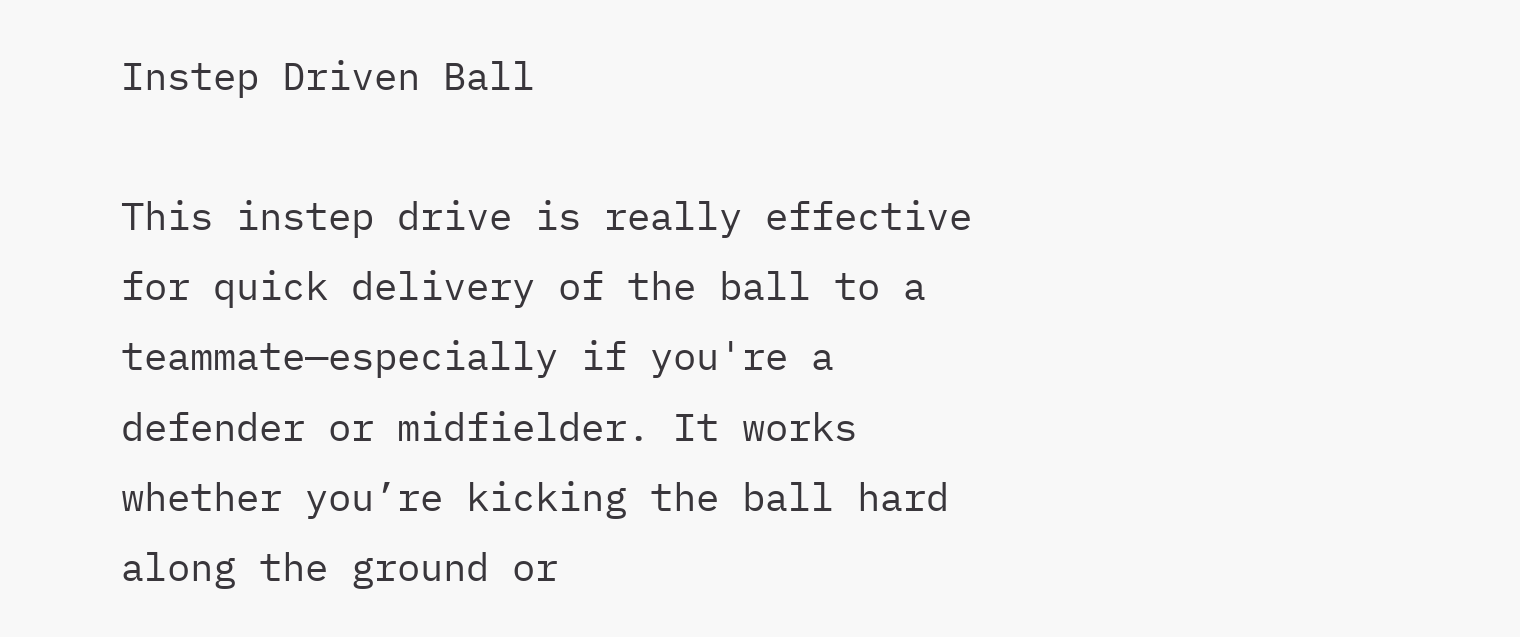Instep Driven Ball

This instep drive is really effective for quick delivery of the ball to a teammate—especially if you're a defender or midfielder. It works whether you’re kicking the ball hard along the ground or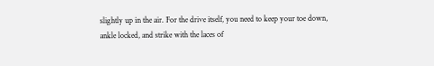slightly up in the air. For the drive itself, you need to keep your toe down, ankle locked, and strike with the laces of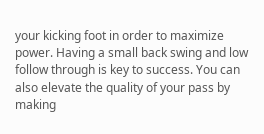your kicking foot in order to maximize power. Having a small back swing and low follow through is key to success. You can also elevate the quality of your pass by making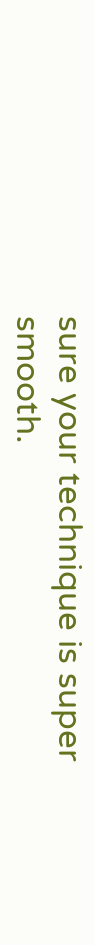sure your technique is super smooth.